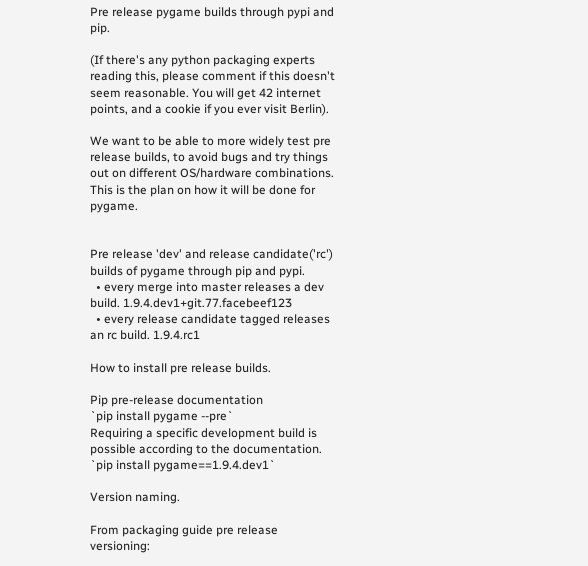Pre release pygame builds through pypi and pip.

(If there's any python packaging experts reading this, please comment if this doesn't seem reasonable. You will get 42 internet points, and a cookie if you ever visit Berlin).

We want to be able to more widely test pre release builds, to avoid bugs and try things out on different OS/hardware combinations. This is the plan on how it will be done for pygame.


Pre release 'dev' and release candidate('rc') builds of pygame through pip and pypi.
  • every merge into master releases a dev build. 1.9.4.dev1+git.77.facebeef123
  • every release candidate tagged releases an rc build. 1.9.4.rc1

How to install pre release builds.

Pip pre-release documentation
`pip install pygame --pre`
Requiring a specific development build is possible according to the documentation.
`pip install pygame==1.9.4.dev1`

Version naming.

From packaging guide pre release versioning: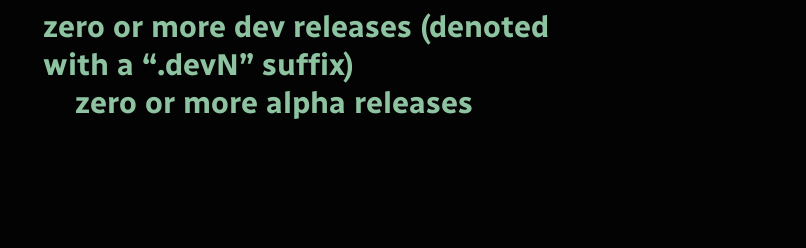zero or more dev releases (denoted with a “.devN” suffix)
    zero or more alpha releases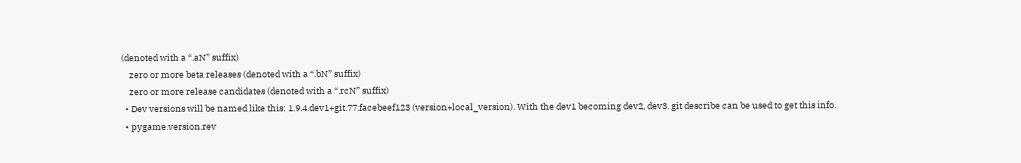(denoted with a “.aN” suffix)
    zero or more beta releases (denoted with a “.bN” suffix)
    zero or more release candidates (denoted with a “.rcN” suffix)
  • Dev versions will be named like this: 1.9.4.dev1+git.77.facebeef123 (version+local_version). With the dev1 becoming dev2, dev3. git describe can be used to get this info.
  • pygame.version.rev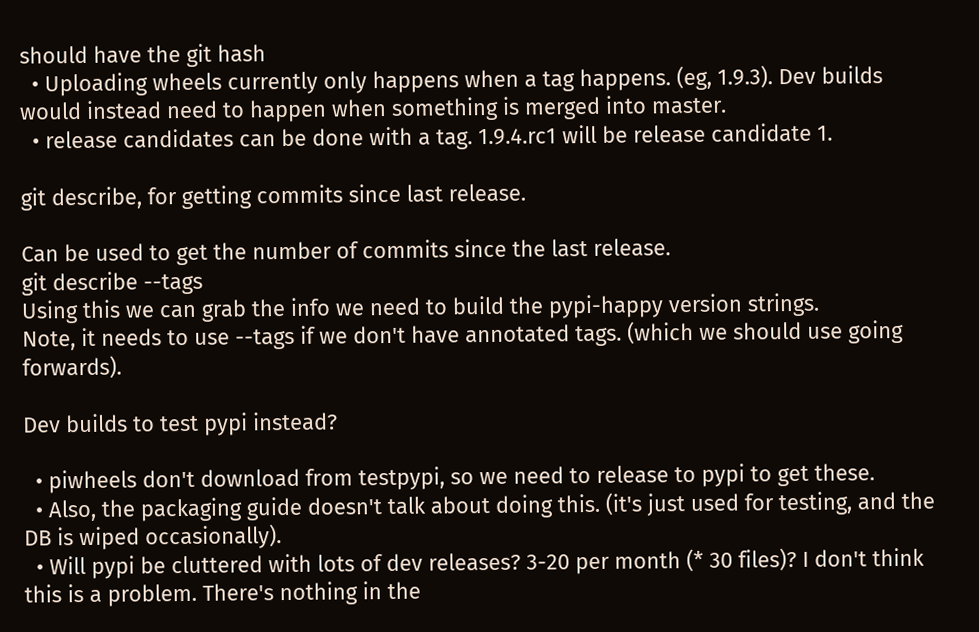should have the git hash
  • Uploading wheels currently only happens when a tag happens. (eg, 1.9.3). Dev builds would instead need to happen when something is merged into master.
  • release candidates can be done with a tag. 1.9.4.rc1 will be release candidate 1.

git describe, for getting commits since last release.

Can be used to get the number of commits since the last release.
git describe --tags
Using this we can grab the info we need to build the pypi-happy version strings.
Note, it needs to use --tags if we don't have annotated tags. (which we should use going forwards).

Dev builds to test pypi instead?

  • piwheels don't download from testpypi, so we need to release to pypi to get these.
  • Also, the packaging guide doesn't talk about doing this. (it's just used for testing, and the DB is wiped occasionally).
  • Will pypi be cluttered with lots of dev releases? 3-20 per month (* 30 files)? I don't think this is a problem. There's nothing in the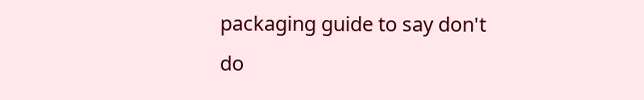packaging guide to say don't do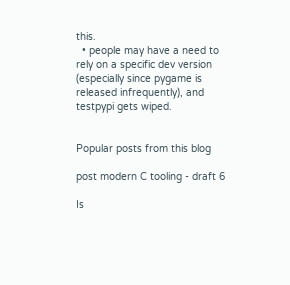this.
  • people may have a need to rely on a specific dev version (especially since pygame is released infrequently), and testpypi gets wiped.


Popular posts from this blog

post modern C tooling - draft 6

Is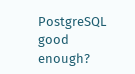PostgreSQL good enough?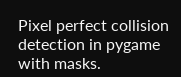Pixel perfect collision detection in pygame with masks.